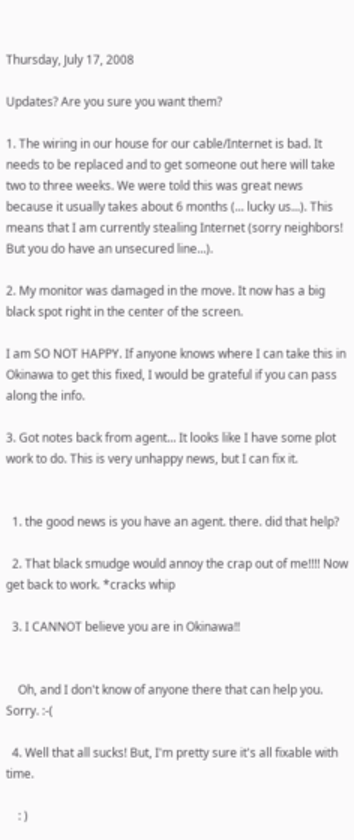Thursday, July 17, 2008

Updates? Are you sure you want them?

1. The wiring in our house for our cable/Internet is bad. It needs to be replaced and to get someone out here will take two to three weeks. We were told this was great news because it usually takes about 6 months (... lucky us...). This means that I am currently stealing Internet (sorry neighbors! But you do have an unsecured line...).

2. My monitor was damaged in the move. It now has a big black spot right in the center of the screen.

I am SO NOT HAPPY. If anyone knows where I can take this in Okinawa to get this fixed, I would be grateful if you can pass along the info.

3. Got notes back from agent... It looks like I have some plot work to do. This is very unhappy news, but I can fix it.


  1. the good news is you have an agent. there. did that help?

  2. That black smudge would annoy the crap out of me!!!! Now get back to work. *cracks whip

  3. I CANNOT believe you are in Okinawa!!


    Oh, and I don't know of anyone there that can help you. Sorry. :-(

  4. Well that all sucks! But, I'm pretty sure it's all fixable with time.

    : )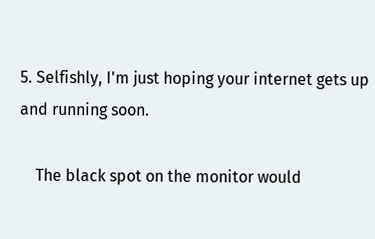5. Selfishly, I'm just hoping your internet gets up and running soon.

    The black spot on the monitor would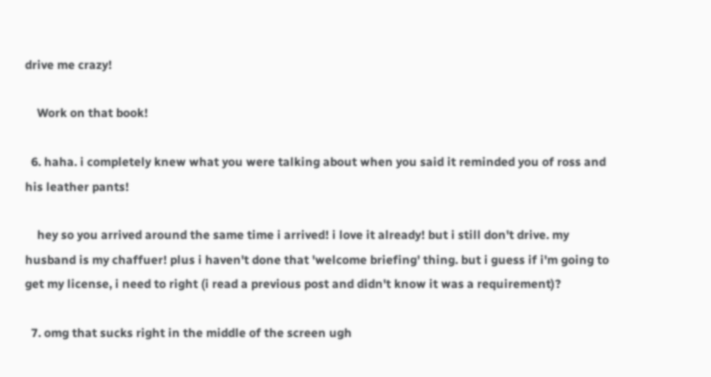drive me crazy!

    Work on that book!

  6. haha. i completely knew what you were talking about when you said it reminded you of ross and his leather pants!

    hey so you arrived around the same time i arrived! i love it already! but i still don't drive. my husband is my chaffuer! plus i haven't done that 'welcome briefing' thing. but i guess if i'm going to get my license, i need to right (i read a previous post and didn't know it was a requirement)?

  7. omg that sucks right in the middle of the screen ugh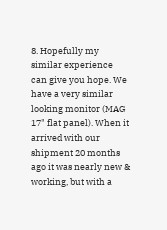8. Hopefully my similar experience can give you hope. We have a very similar looking monitor (MAG 17" flat panel). When it arrived with our shipment 20 months ago it was nearly new & working, but with a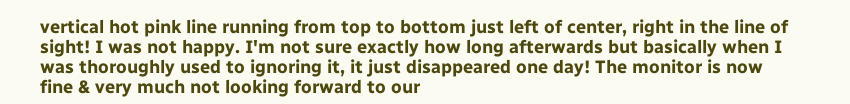vertical hot pink line running from top to bottom just left of center, right in the line of sight! I was not happy. I'm not sure exactly how long afterwards but basically when I was thoroughly used to ignoring it, it just disappeared one day! The monitor is now fine & very much not looking forward to our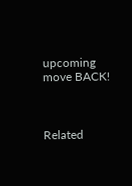upcoming move BACK!



Related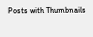Posts with Thumbnails